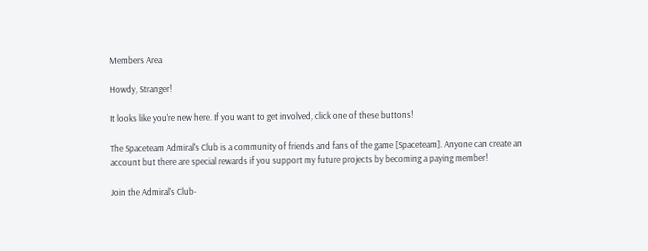Members Area

Howdy, Stranger!

It looks like you're new here. If you want to get involved, click one of these buttons!

The Spaceteam Admiral's Club is a community of friends and fans of the game [Spaceteam]. Anyone can create an account but there are special rewards if you support my future projects by becoming a paying member!

Join the Admiral's Club-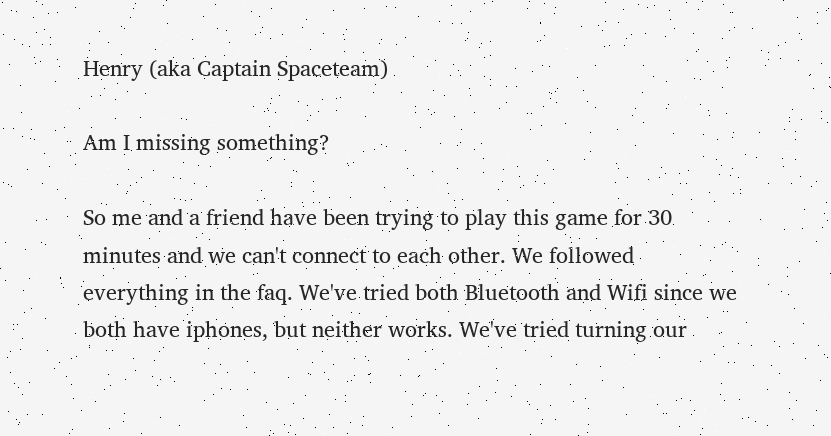Henry (aka Captain Spaceteam)

Am I missing something?

So me and a friend have been trying to play this game for 30 minutes and we can't connect to each other. We followed everything in the faq. We've tried both Bluetooth and Wifi since we both have iphones, but neither works. We've tried turning our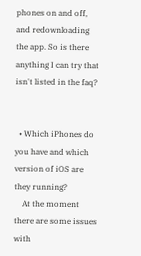phones on and off, and redownloading the app. So is there anything I can try that isn't listed in the faq?


  • Which iPhones do you have and which version of iOS are they running?
    At the moment there are some issues with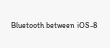Bluetooth between iOS-8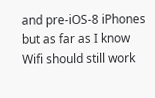and pre-iOS-8 iPhones but as far as I know Wifi should still work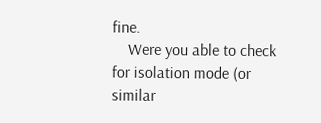fine.
    Were you able to check for isolation mode (or similar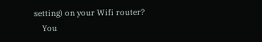setting) on your Wifi router?
    You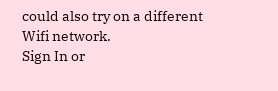could also try on a different Wifi network.
Sign In or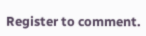Register to comment.